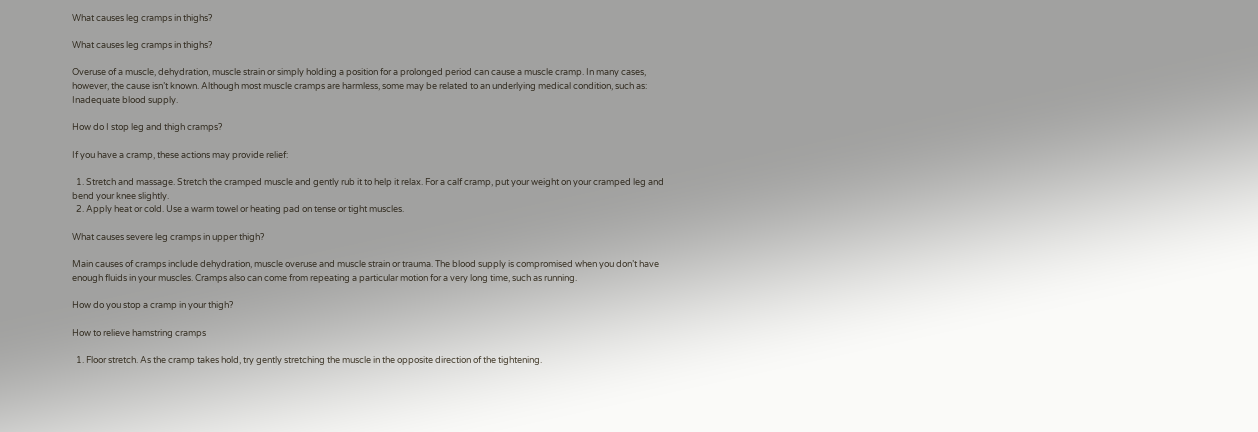What causes leg cramps in thighs?

What causes leg cramps in thighs?

Overuse of a muscle, dehydration, muscle strain or simply holding a position for a prolonged period can cause a muscle cramp. In many cases, however, the cause isn’t known. Although most muscle cramps are harmless, some may be related to an underlying medical condition, such as: Inadequate blood supply.

How do I stop leg and thigh cramps?

If you have a cramp, these actions may provide relief:

  1. Stretch and massage. Stretch the cramped muscle and gently rub it to help it relax. For a calf cramp, put your weight on your cramped leg and bend your knee slightly.
  2. Apply heat or cold. Use a warm towel or heating pad on tense or tight muscles.

What causes severe leg cramps in upper thigh?

Main causes of cramps include dehydration, muscle overuse and muscle strain or trauma. The blood supply is compromised when you don’t have enough fluids in your muscles. Cramps also can come from repeating a particular motion for a very long time, such as running.

How do you stop a cramp in your thigh?

How to relieve hamstring cramps

  1. Floor stretch. As the cramp takes hold, try gently stretching the muscle in the opposite direction of the tightening.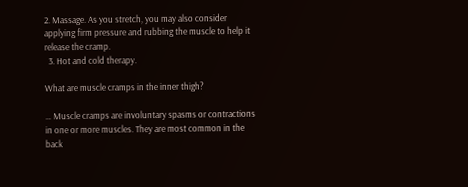2. Massage. As you stretch, you may also consider applying firm pressure and rubbing the muscle to help it release the cramp.
  3. Hot and cold therapy.

What are muscle cramps in the inner thigh?

… Muscle cramps are involuntary spasms or contractions in one or more muscles. They are most common in the back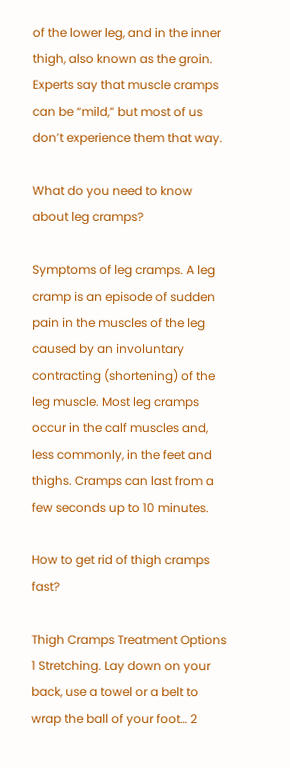of the lower leg, and in the inner thigh, also known as the groin. Experts say that muscle cramps can be “mild,” but most of us don’t experience them that way.

What do you need to know about leg cramps?

Symptoms of leg cramps. A leg cramp is an episode of sudden pain in the muscles of the leg caused by an involuntary contracting (shortening) of the leg muscle. Most leg cramps occur in the calf muscles and, less commonly, in the feet and thighs. Cramps can last from a few seconds up to 10 minutes.

How to get rid of thigh cramps fast?

Thigh Cramps Treatment Options 1 Stretching. Lay down on your back, use a towel or a belt to wrap the ball of your foot… 2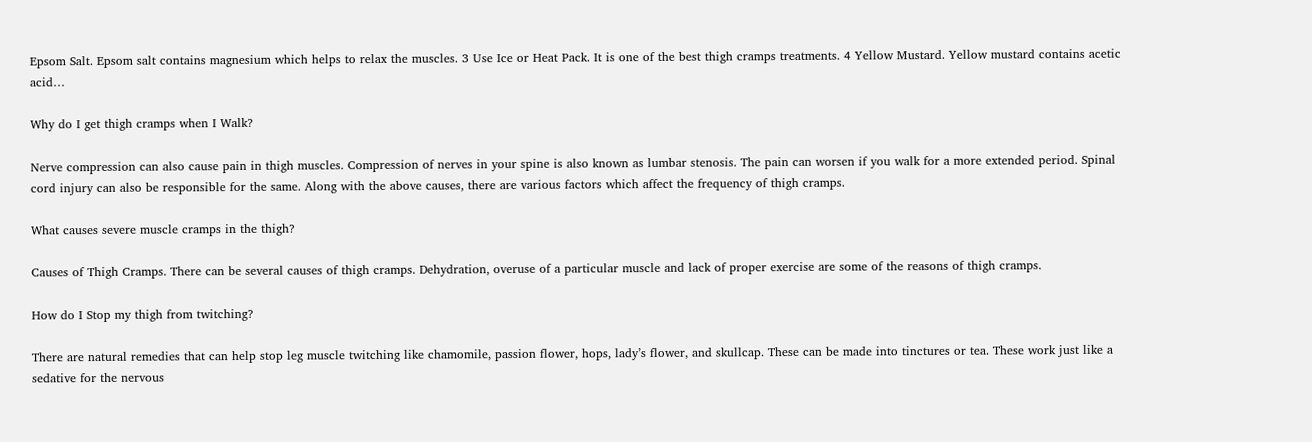Epsom Salt. Epsom salt contains magnesium which helps to relax the muscles. 3 Use Ice or Heat Pack. It is one of the best thigh cramps treatments. 4 Yellow Mustard. Yellow mustard contains acetic acid…

Why do I get thigh cramps when I Walk?

Nerve compression can also cause pain in thigh muscles. Compression of nerves in your spine is also known as lumbar stenosis. The pain can worsen if you walk for a more extended period. Spinal cord injury can also be responsible for the same. Along with the above causes, there are various factors which affect the frequency of thigh cramps.

What causes severe muscle cramps in the thigh?

Causes of Thigh Cramps. There can be several causes of thigh cramps. Dehydration, overuse of a particular muscle and lack of proper exercise are some of the reasons of thigh cramps.

How do I Stop my thigh from twitching?

There are natural remedies that can help stop leg muscle twitching like chamomile, passion flower, hops, lady’s flower, and skullcap. These can be made into tinctures or tea. These work just like a sedative for the nervous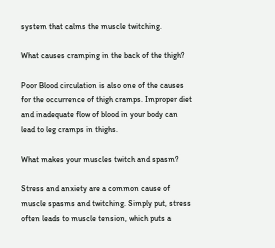system that calms the muscle twitching.

What causes cramping in the back of the thigh?

Poor Blood circulation is also one of the causes for the occurrence of thigh cramps. Improper diet and inadequate flow of blood in your body can lead to leg cramps in thighs.

What makes your muscles twitch and spasm?

Stress and anxiety are a common cause of muscle spasms and twitching. Simply put, stress often leads to muscle tension, which puts a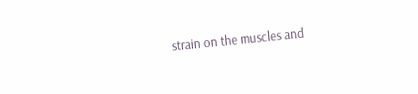strain on the muscles and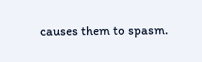causes them to spasm.